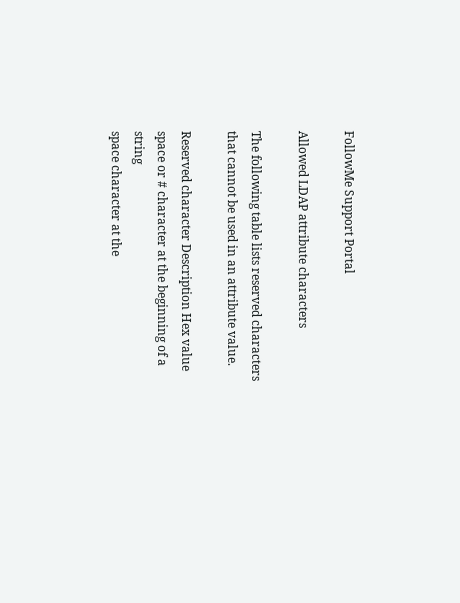FollowMe Support Portal

Allowed LDAP attribute characters

The following table lists reserved characters that cannot be used in an attribute value.

Reserved character Description Hex value
space or # character at the beginning of a string
space character at the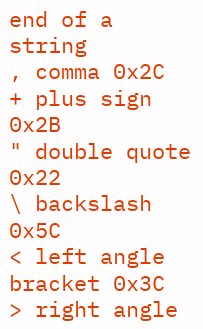end of a string
, comma 0x2C
+ plus sign 0x2B
" double quote 0x22
\ backslash 0x5C
< left angle bracket 0x3C
> right angle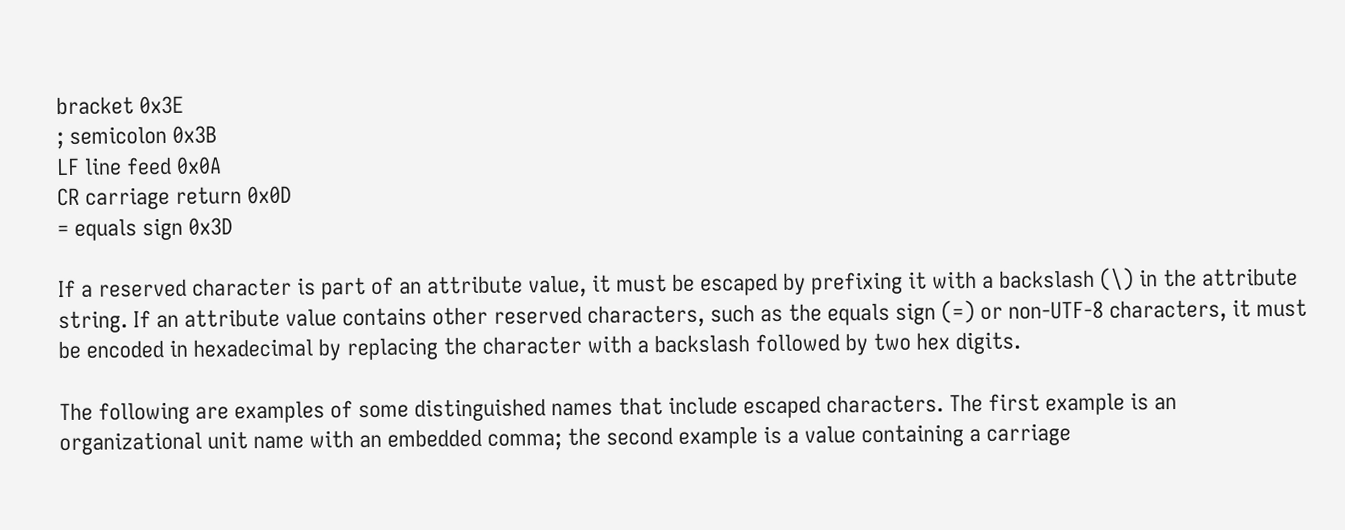bracket 0x3E
; semicolon 0x3B
LF line feed 0x0A
CR carriage return 0x0D
= equals sign 0x3D

If a reserved character is part of an attribute value, it must be escaped by prefixing it with a backslash (\) in the attribute string. If an attribute value contains other reserved characters, such as the equals sign (=) or non-UTF-8 characters, it must be encoded in hexadecimal by replacing the character with a backslash followed by two hex digits.

The following are examples of some distinguished names that include escaped characters. The first example is an organizational unit name with an embedded comma; the second example is a value containing a carriage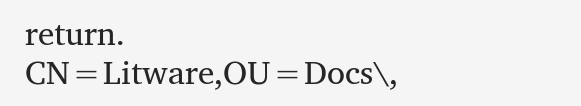return.
CN=Litware,OU=Docs\,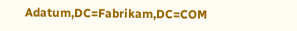Adatum,DC=Fabrikam,DC=COM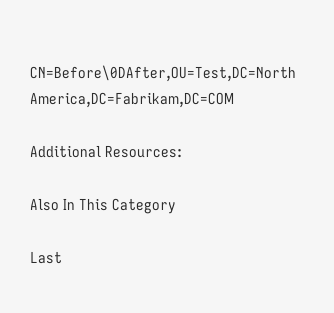CN=Before\0DAfter,OU=Test,DC=North America,DC=Fabrikam,DC=COM

Additional Resources:

Also In This Category

Last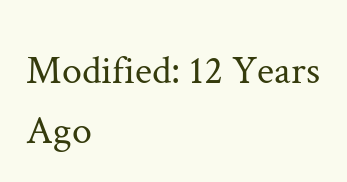Modified: 12 Years Ago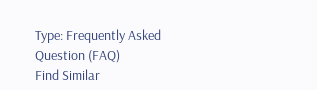Type: Frequently Asked Question (FAQ)
Find Similar